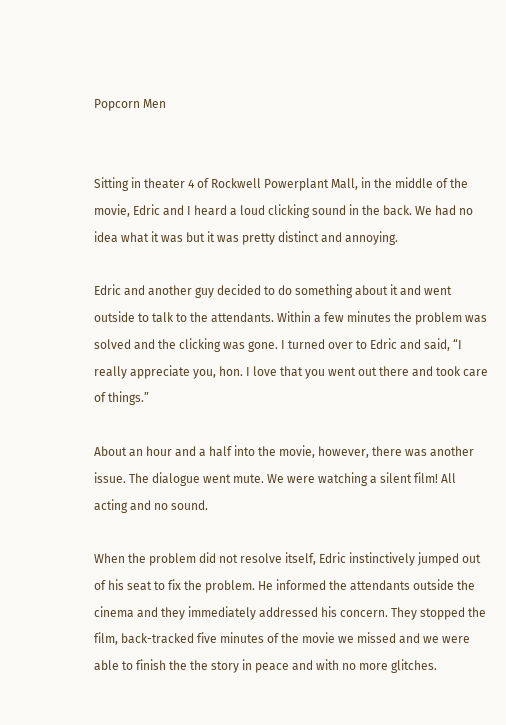Popcorn Men


Sitting in theater 4 of Rockwell Powerplant Mall, in the middle of the movie, Edric and I heard a loud clicking sound in the back. We had no idea what it was but it was pretty distinct and annoying.

Edric and another guy decided to do something about it and went outside to talk to the attendants. Within a few minutes the problem was solved and the clicking was gone. I turned over to Edric and said, “I really appreciate you, hon. I love that you went out there and took care of things.”

About an hour and a half into the movie, however, there was another issue. The dialogue went mute. We were watching a silent film! All acting and no sound.

When the problem did not resolve itself, Edric instinctively jumped out of his seat to fix the problem. He informed the attendants outside the cinema and they immediately addressed his concern. They stopped the film, back-tracked five minutes of the movie we missed and we were able to finish the the story in peace and with no more glitches.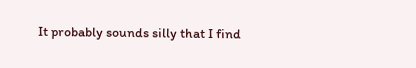It probably sounds silly that I find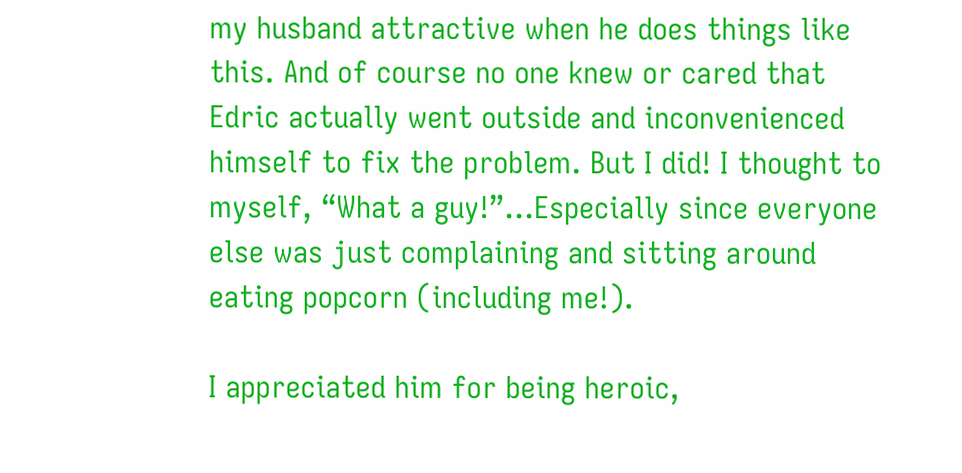my husband attractive when he does things like this. And of course no one knew or cared that Edric actually went outside and inconvenienced himself to fix the problem. But I did! I thought to myself, “What a guy!”…Especially since everyone else was just complaining and sitting around eating popcorn (including me!).

I appreciated him for being heroic,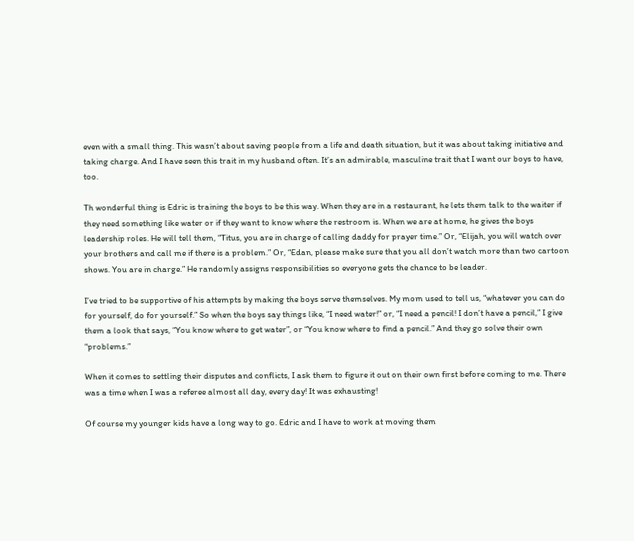even with a small thing. This wasn’t about saving people from a life and death situation, but it was about taking initiative and taking charge. And I have seen this trait in my husband often. It’s an admirable, masculine trait that I want our boys to have, too.

Th wonderful thing is Edric is training the boys to be this way. When they are in a restaurant, he lets them talk to the waiter if they need something like water or if they want to know where the restroom is. When we are at home, he gives the boys leadership roles. He will tell them, “Titus, you are in charge of calling daddy for prayer time.” Or, “Elijah, you will watch over your brothers and call me if there is a problem.” Or, “Edan, please make sure that you all don’t watch more than two cartoon shows. You are in charge.” He randomly assigns responsibilities so everyone gets the chance to be leader.

I’ve tried to be supportive of his attempts by making the boys serve themselves. My mom used to tell us, “whatever you can do for yourself, do for yourself.” So when the boys say things like, “I need water!” or, “I need a pencil! I don’t have a pencil,” I give them a look that says, “You know where to get water”, or “You know where to find a pencil.” And they go solve their own “problems.”

When it comes to settling their disputes and conflicts, I ask them to figure it out on their own first before coming to me. There was a time when I was a referee almost all day, every day! It was exhausting!

Of course my younger kids have a long way to go. Edric and I have to work at moving them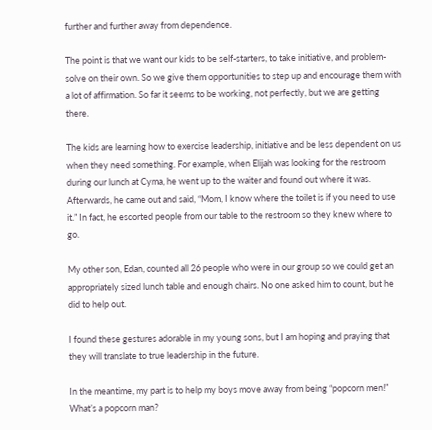further and further away from dependence.

The point is that we want our kids to be self-starters, to take initiative, and problem-solve on their own. So we give them opportunities to step up and encourage them with a lot of affirmation. So far it seems to be working, not perfectly, but we are getting there.

The kids are learning how to exercise leadership, initiative and be less dependent on us when they need something. For example, when Elijah was looking for the restroom during our lunch at Cyma, he went up to the waiter and found out where it was. Afterwards, he came out and said, “Mom, I know where the toilet is if you need to use it.” In fact, he escorted people from our table to the restroom so they knew where to go.

My other son, Edan, counted all 26 people who were in our group so we could get an appropriately sized lunch table and enough chairs. No one asked him to count, but he did to help out.

I found these gestures adorable in my young sons, but I am hoping and praying that they will translate to true leadership in the future.

In the meantime, my part is to help my boys move away from being “popcorn men!” What’s a popcorn man?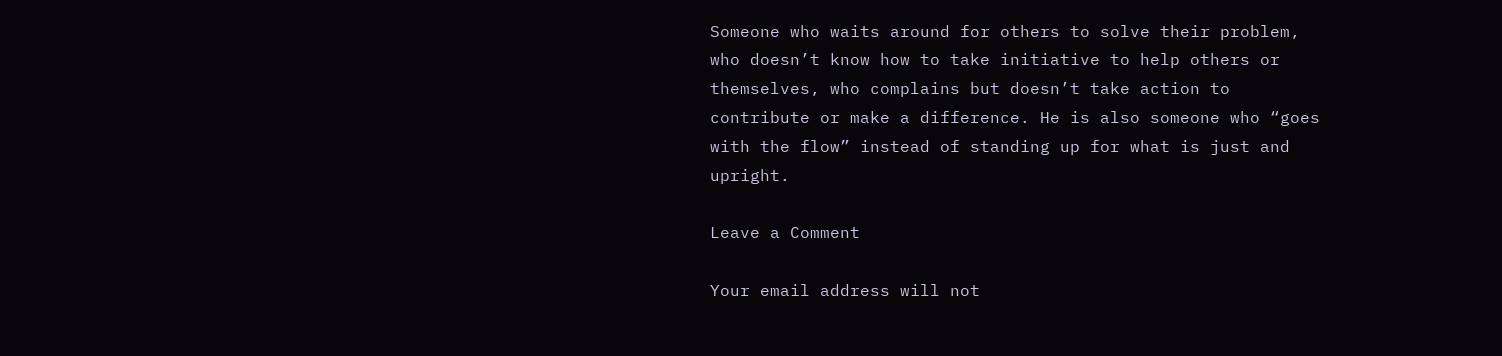Someone who waits around for others to solve their problem, who doesn’t know how to take initiative to help others or themselves, who complains but doesn’t take action to contribute or make a difference. He is also someone who “goes with the flow” instead of standing up for what is just and upright.

Leave a Comment

Your email address will not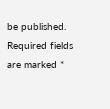be published. Required fields are marked *